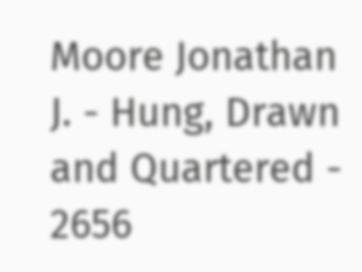Moore Jonathan J. - Hung, Drawn and Quartered - 2656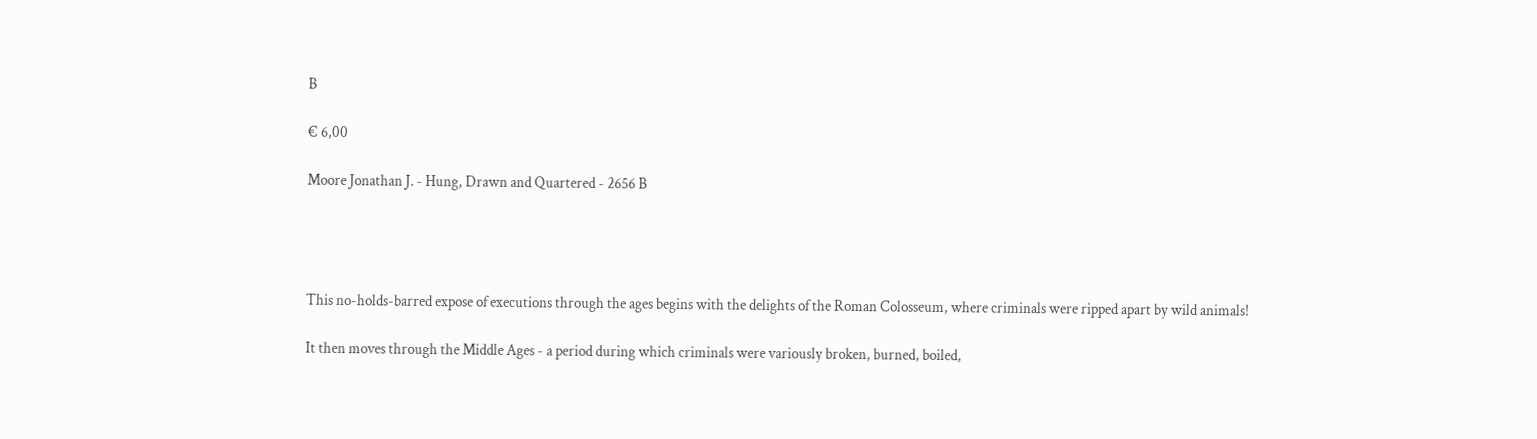B

€ 6,00

Moore Jonathan J. - Hung, Drawn and Quartered - 2656 B




This no-holds-barred expose of executions through the ages begins with the delights of the Roman Colosseum, where criminals were ripped apart by wild animals!

It then moves through the Middle Ages - a period during which criminals were variously broken, burned, boiled,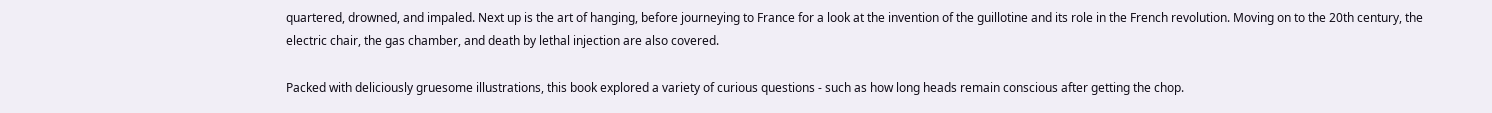quartered, drowned, and impaled. Next up is the art of hanging, before journeying to France for a look at the invention of the guillotine and its role in the French revolution. Moving on to the 20th century, the electric chair, the gas chamber, and death by lethal injection are also covered.

Packed with deliciously gruesome illustrations, this book explored a variety of curious questions - such as how long heads remain conscious after getting the chop.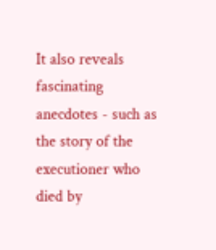It also reveals fascinating anecdotes - such as the story of the executioner who died by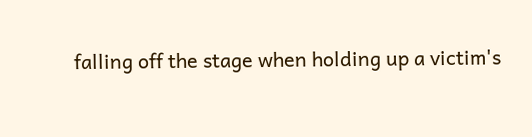falling off the stage when holding up a victim's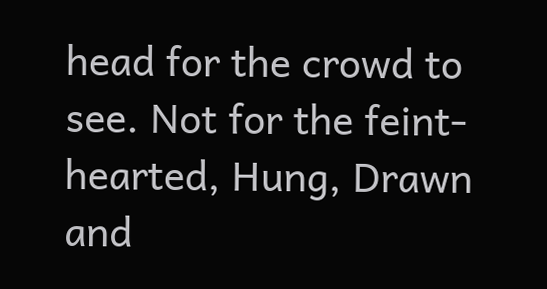head for the crowd to see. Not for the feint-hearted, Hung, Drawn and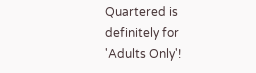Quartered is definitely for 'Adults Only'!